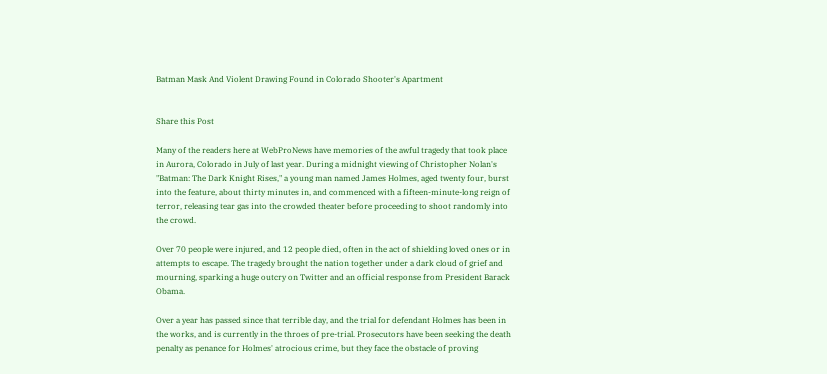Batman Mask And Violent Drawing Found in Colorado Shooter's Apartment


Share this Post

Many of the readers here at WebProNews have memories of the awful tragedy that took place in Aurora, Colorado in July of last year. During a midnight viewing of Christopher Nolan's "Batman: The Dark Knight Rises," a young man named James Holmes, aged twenty four, burst into the feature, about thirty minutes in, and commenced with a fifteen-minute-long reign of terror, releasing tear gas into the crowded theater before proceeding to shoot randomly into the crowd.

Over 70 people were injured, and 12 people died, often in the act of shielding loved ones or in attempts to escape. The tragedy brought the nation together under a dark cloud of grief and mourning, sparking a huge outcry on Twitter and an official response from President Barack Obama.

Over a year has passed since that terrible day, and the trial for defendant Holmes has been in the works, and is currently in the throes of pre-trial. Prosecutors have been seeking the death penalty as penance for Holmes' atrocious crime, but they face the obstacle of proving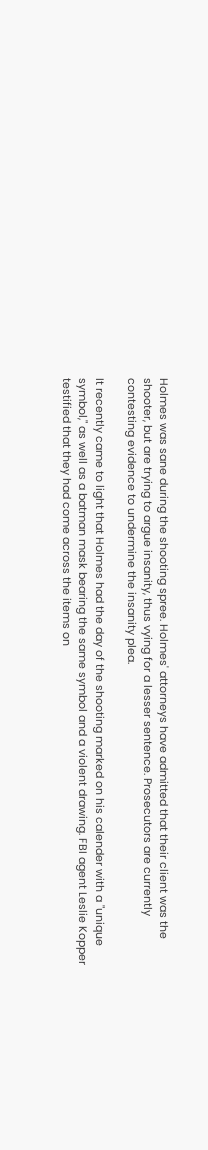Holmes was sane during the shooting spree. Holmes' attorneys have admitted that their client was the shooter, but are trying to argue insanity, thus vying for a lesser sentence. Prosecutors are currently contesting evidence to undermine the insanity plea.

It recently came to light that Holmes had the day of the shooting marked on his calender with a "unique symbol," as well as a batman mask bearing the same symbol and a violent drawing. FBI agent Leslie Kopper testified that they had come across the items on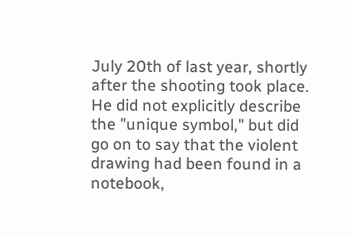July 20th of last year, shortly after the shooting took place. He did not explicitly describe the "unique symbol," but did go on to say that the violent drawing had been found in a notebook,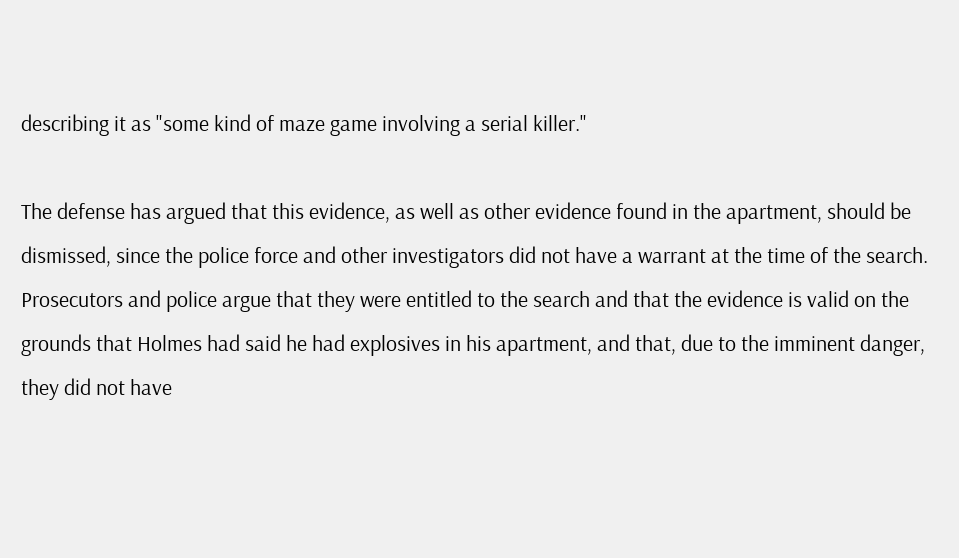describing it as "some kind of maze game involving a serial killer."

The defense has argued that this evidence, as well as other evidence found in the apartment, should be dismissed, since the police force and other investigators did not have a warrant at the time of the search. Prosecutors and police argue that they were entitled to the search and that the evidence is valid on the grounds that Holmes had said he had explosives in his apartment, and that, due to the imminent danger, they did not have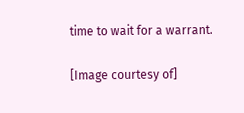time to wait for a warrant.

[Image courtesy of]